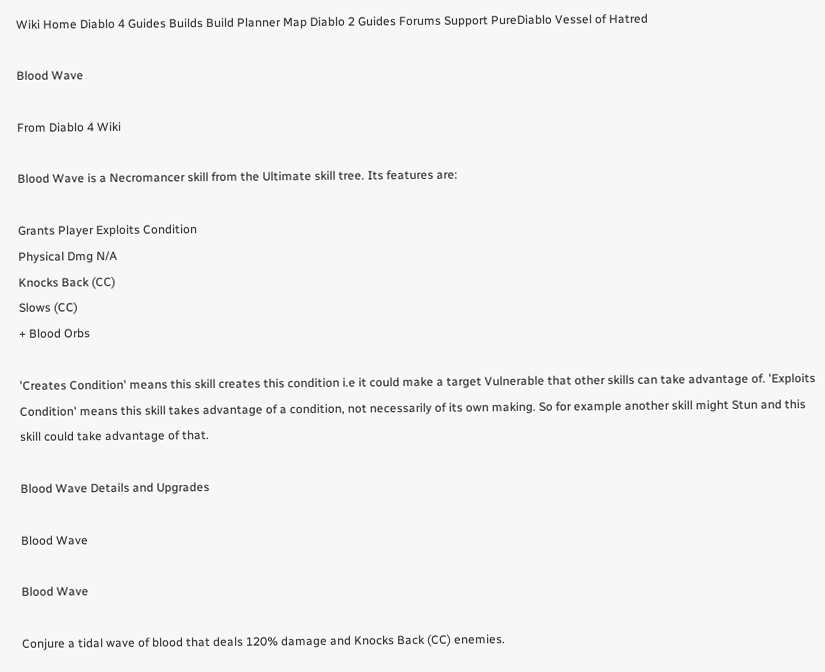Wiki Home Diablo 4 Guides Builds Build Planner Map Diablo 2 Guides Forums Support PureDiablo Vessel of Hatred

Blood Wave

From Diablo 4 Wiki

Blood Wave is a Necromancer skill from the Ultimate skill tree. Its features are:

Grants Player Exploits Condition
Physical Dmg N/A
Knocks Back (CC)
Slows (CC)
+ Blood Orbs

'Creates Condition' means this skill creates this condition i.e it could make a target Vulnerable that other skills can take advantage of. 'Exploits Condition' means this skill takes advantage of a condition, not necessarily of its own making. So for example another skill might Stun and this skill could take advantage of that.

Blood Wave Details and Upgrades

Blood Wave

Blood Wave

Conjure a tidal wave of blood that deals 120% damage and Knocks Back (CC) enemies.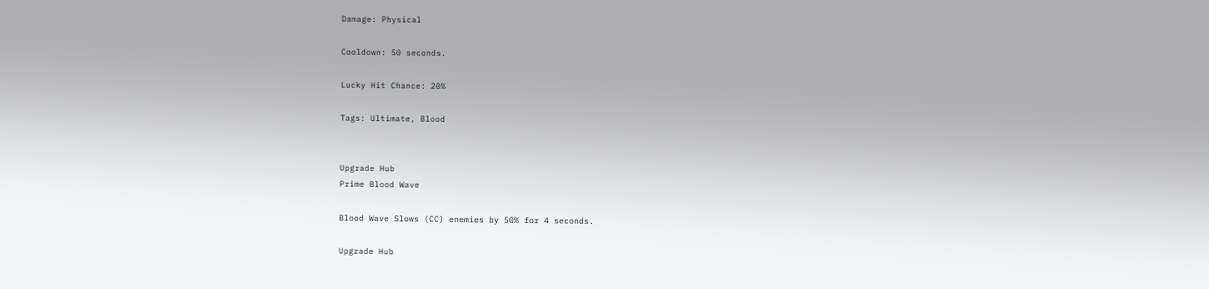Damage: Physical

Cooldown: 50 seconds.

Lucky Hit Chance: 20%

Tags: Ultimate, Blood


Upgrade Hub
Prime Blood Wave

Blood Wave Slows (CC) enemies by 50% for 4 seconds.

Upgrade Hub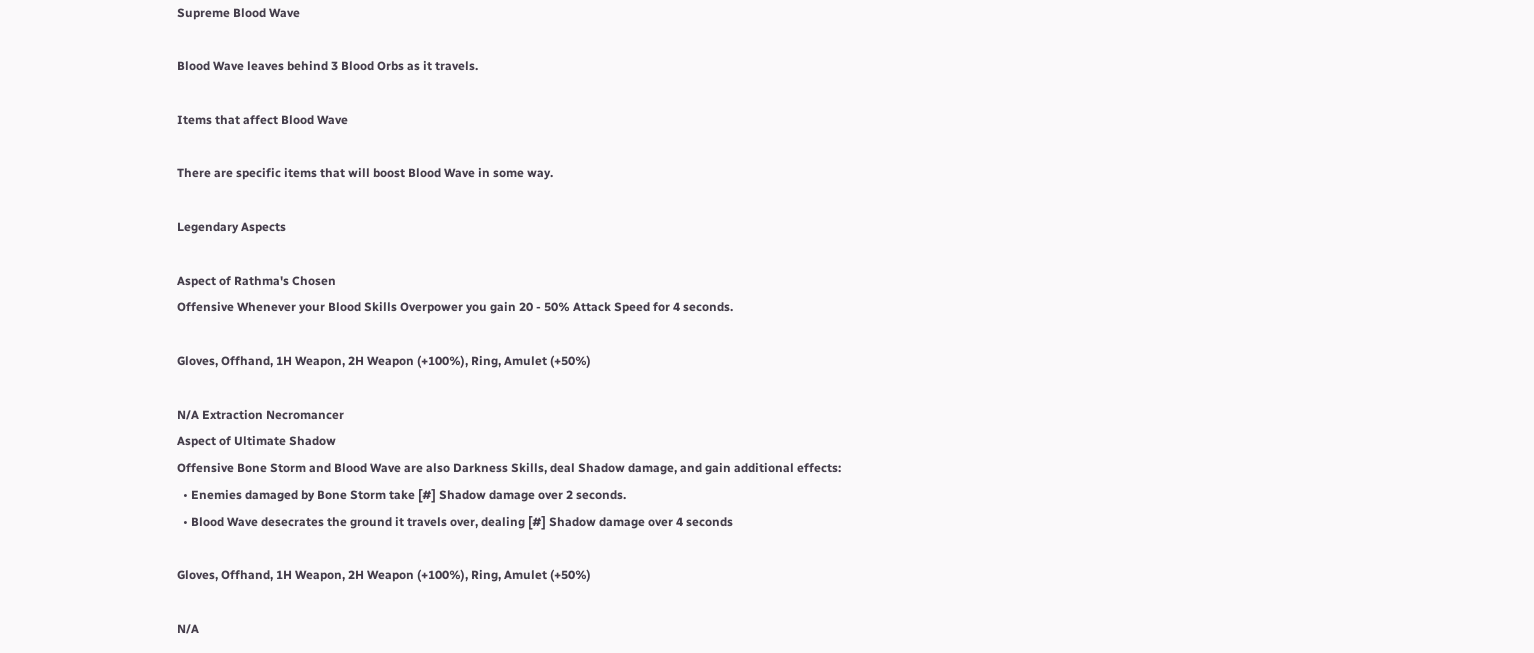Supreme Blood Wave

Blood Wave leaves behind 3 Blood Orbs as it travels.

Items that affect Blood Wave

There are specific items that will boost Blood Wave in some way.

Legendary Aspects

Aspect of Rathma's Chosen
Offensive Whenever your Blood Skills Overpower you gain 20 - 50% Attack Speed for 4 seconds.

Gloves, Offhand, 1H Weapon, 2H Weapon (+100%), Ring, Amulet (+50%)

N/A Extraction Necromancer
Aspect of Ultimate Shadow
Offensive Bone Storm and Blood Wave are also Darkness Skills, deal Shadow damage, and gain additional effects:
  • Enemies damaged by Bone Storm take [#] Shadow damage over 2 seconds.
  • Blood Wave desecrates the ground it travels over, dealing [#] Shadow damage over 4 seconds

Gloves, Offhand, 1H Weapon, 2H Weapon (+100%), Ring, Amulet (+50%)

N/A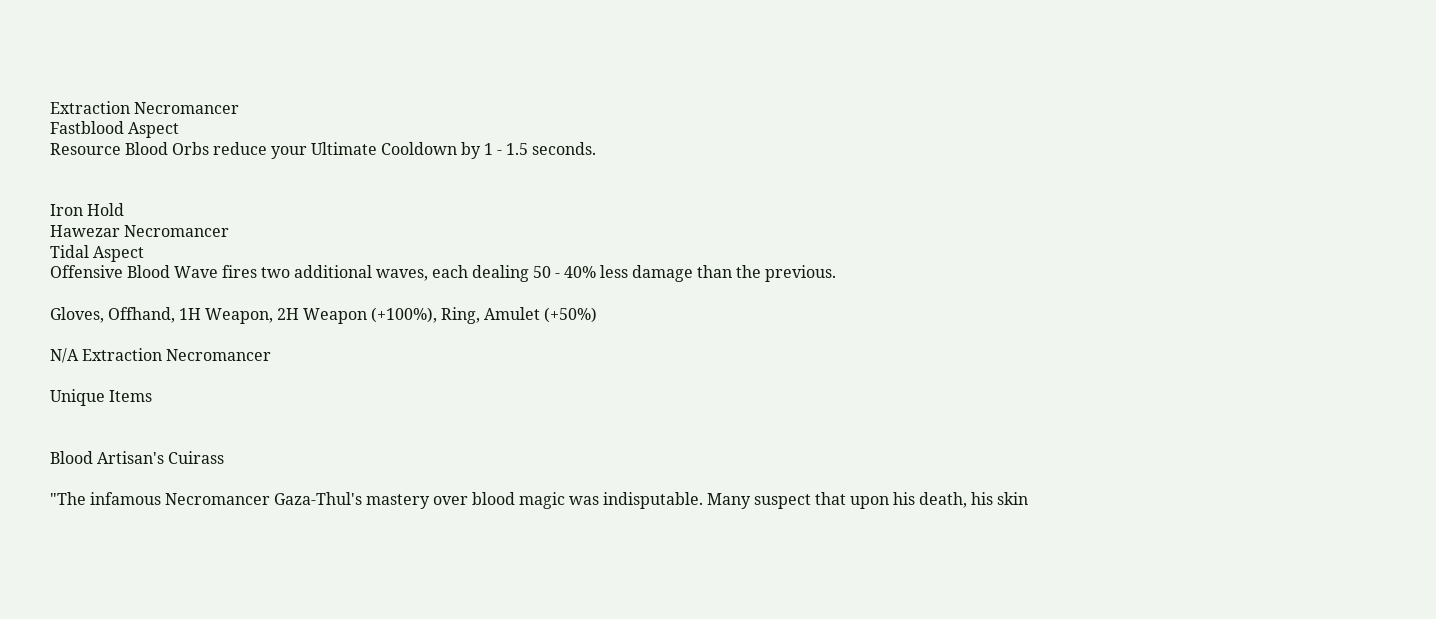Extraction Necromancer
Fastblood Aspect
Resource Blood Orbs reduce your Ultimate Cooldown by 1 - 1.5 seconds.


Iron Hold
Hawezar Necromancer
Tidal Aspect
Offensive Blood Wave fires two additional waves, each dealing 50 - 40% less damage than the previous.

Gloves, Offhand, 1H Weapon, 2H Weapon (+100%), Ring, Amulet (+50%)

N/A Extraction Necromancer

Unique Items


Blood Artisan's Cuirass

"The infamous Necromancer Gaza-Thul's mastery over blood magic was indisputable. Many suspect that upon his death, his skin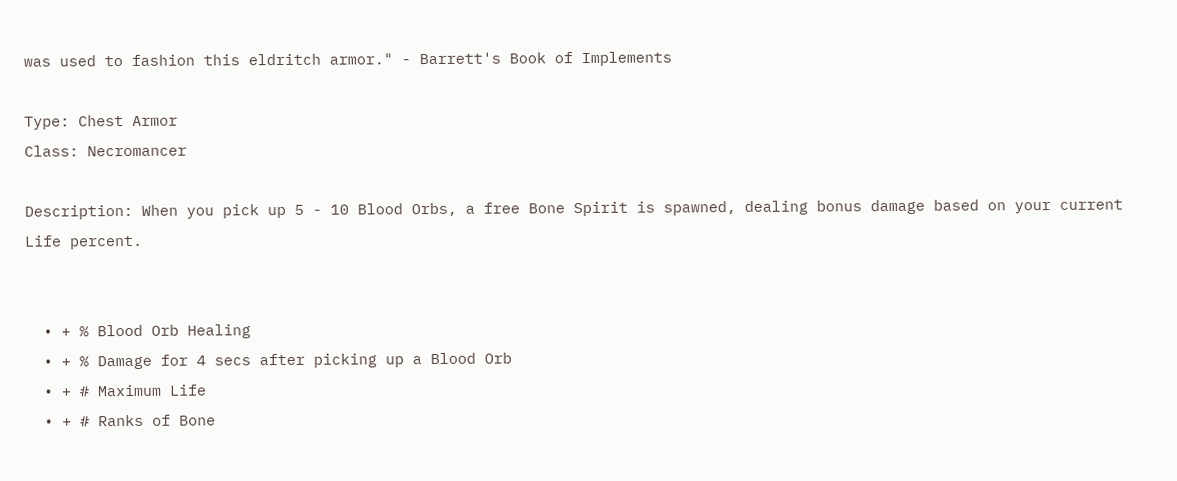was used to fashion this eldritch armor." - Barrett's Book of Implements

Type: Chest Armor
Class: Necromancer

Description: When you pick up 5 - 10 Blood Orbs, a free Bone Spirit is spawned, dealing bonus damage based on your current Life percent.


  • + % Blood Orb Healing
  • + % Damage for 4 secs after picking up a Blood Orb
  • + # Maximum Life
  • + # Ranks of Bone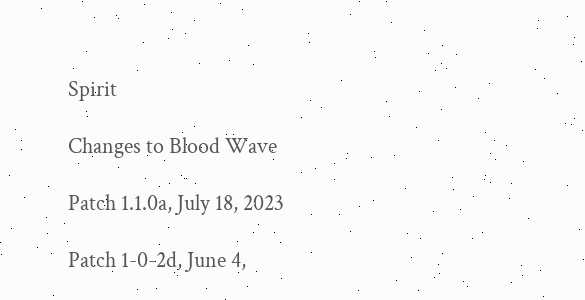Spirit

Changes to Blood Wave

Patch 1.1.0a, July 18, 2023

Patch 1-0-2d, June 4,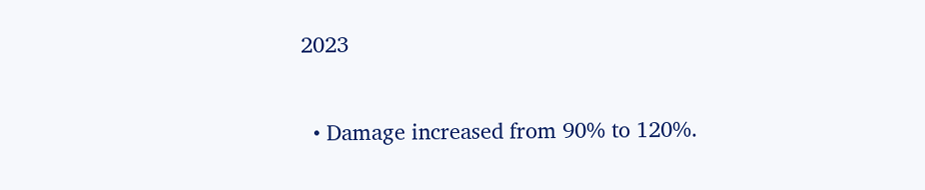2023

  • Damage increased from 90% to 120%.